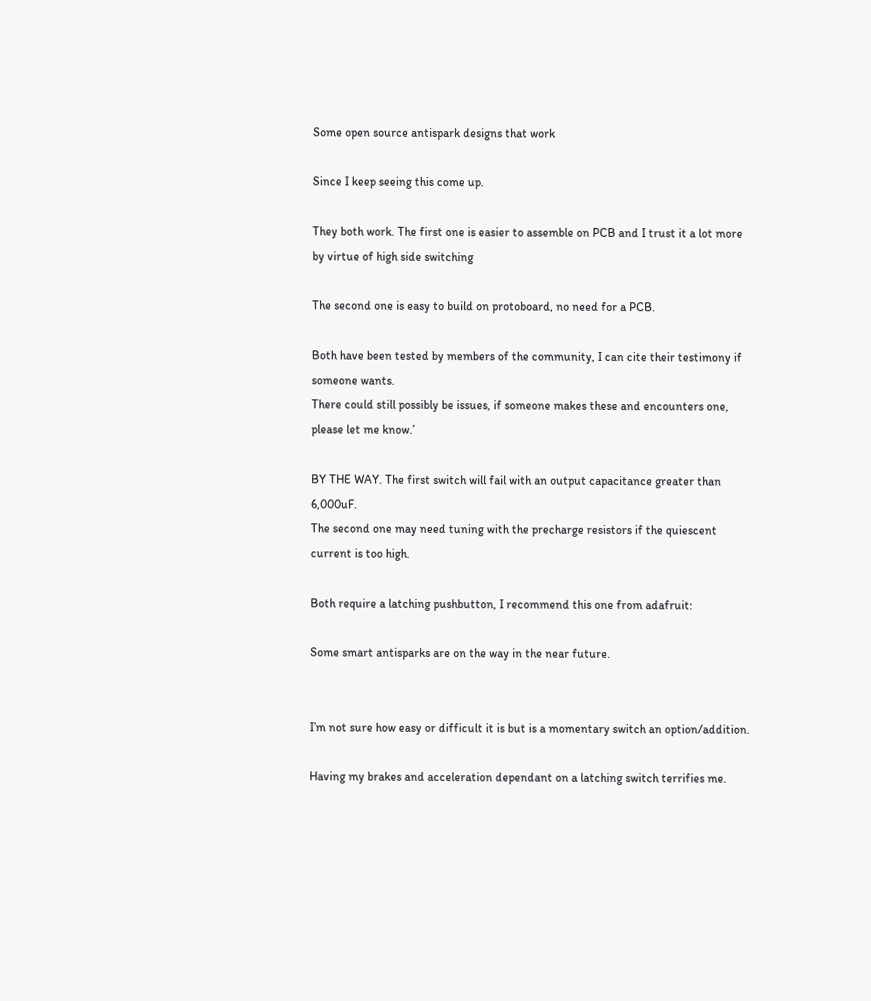Some open source antispark designs that work

Since I keep seeing this come up.

They both work. The first one is easier to assemble on PCB and I trust it a lot more by virtue of high side switching

The second one is easy to build on protoboard, no need for a PCB.

Both have been tested by members of the community, I can cite their testimony if someone wants.
There could still possibly be issues, if someone makes these and encounters one, please let me know.’

BY THE WAY. The first switch will fail with an output capacitance greater than 6,000uF.
The second one may need tuning with the precharge resistors if the quiescent current is too high.

Both require a latching pushbutton, I recommend this one from adafruit:

Some smart antisparks are on the way in the near future.


I’m not sure how easy or difficult it is but is a momentary switch an option/addition.

Having my brakes and acceleration dependant on a latching switch terrifies me.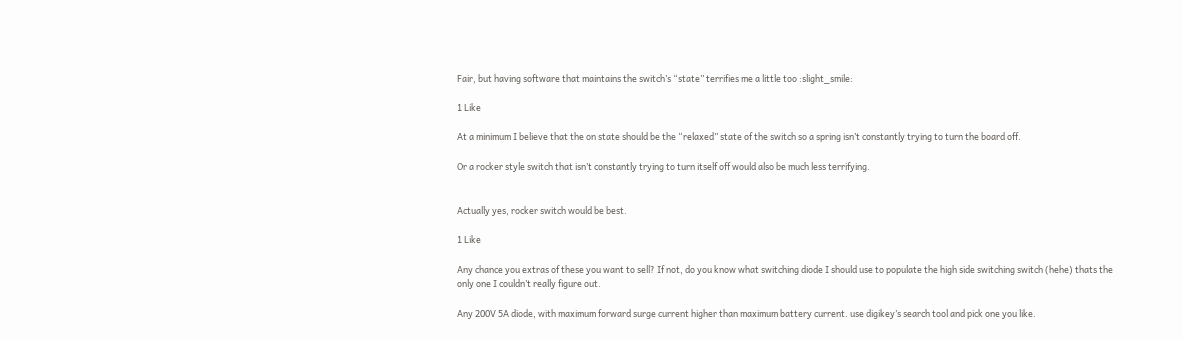Fair, but having software that maintains the switch’s “state” terrifies me a little too :slight_smile:

1 Like

At a minimum I believe that the on state should be the “relaxed” state of the switch so a spring isn’t constantly trying to turn the board off.

Or a rocker style switch that isn’t constantly trying to turn itself off would also be much less terrifying.


Actually yes, rocker switch would be best.

1 Like

Any chance you extras of these you want to sell? If not, do you know what switching diode I should use to populate the high side switching switch (hehe) thats the only one I couldn’t really figure out.

Any 200V 5A diode, with maximum forward surge current higher than maximum battery current. use digikey’s search tool and pick one you like.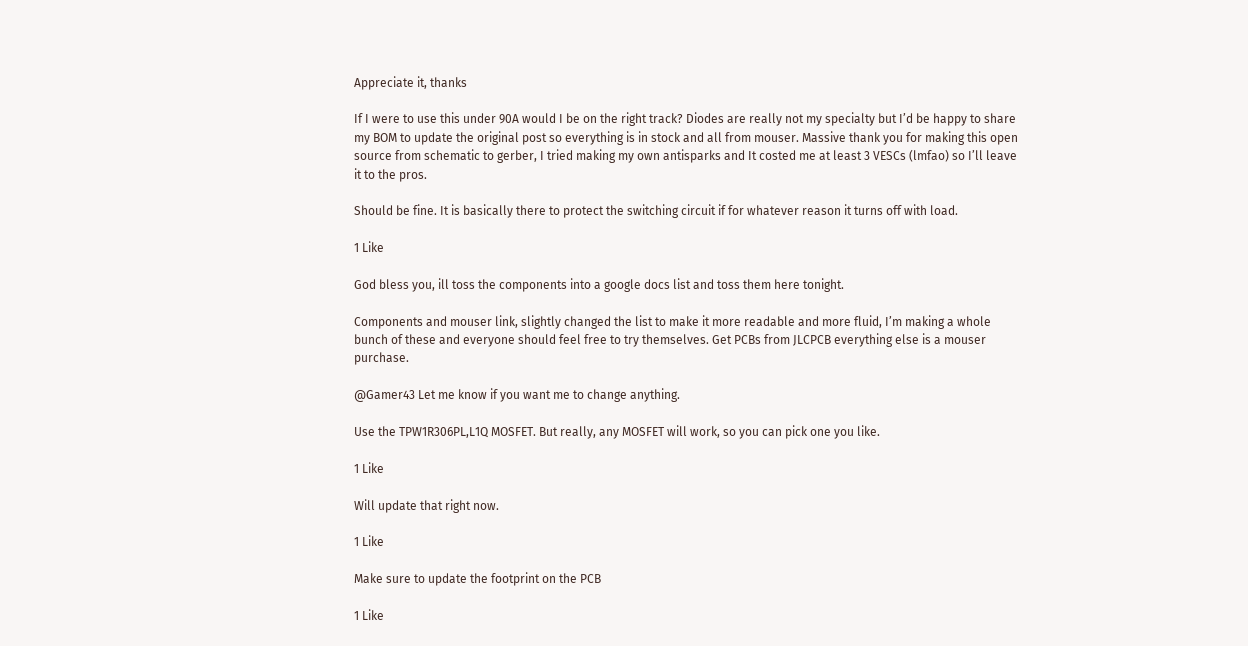Appreciate it, thanks

If I were to use this under 90A would I be on the right track? Diodes are really not my specialty but I’d be happy to share my BOM to update the original post so everything is in stock and all from mouser. Massive thank you for making this open source from schematic to gerber, I tried making my own antisparks and It costed me at least 3 VESCs (lmfao) so I’ll leave it to the pros.

Should be fine. It is basically there to protect the switching circuit if for whatever reason it turns off with load.

1 Like

God bless you, ill toss the components into a google docs list and toss them here tonight.

Components and mouser link, slightly changed the list to make it more readable and more fluid, I’m making a whole bunch of these and everyone should feel free to try themselves. Get PCBs from JLCPCB everything else is a mouser purchase.

@Gamer43 Let me know if you want me to change anything.

Use the TPW1R306PL,L1Q MOSFET. But really, any MOSFET will work, so you can pick one you like.

1 Like

Will update that right now.

1 Like

Make sure to update the footprint on the PCB

1 Like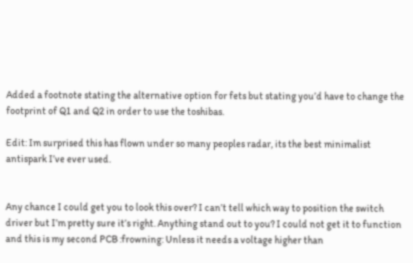Added a footnote stating the alternative option for fets but stating you’d have to change the footprint of Q1 and Q2 in order to use the toshibas.

Edit: Im surprised this has flown under so many peoples radar, its the best minimalist antispark I’ve ever used.


Any chance I could get you to look this over? I can’t tell which way to position the switch driver but I’m pretty sure it’s right. Anything stand out to you? I could not get it to function and this is my second PCB :frowning: Unless it needs a voltage higher than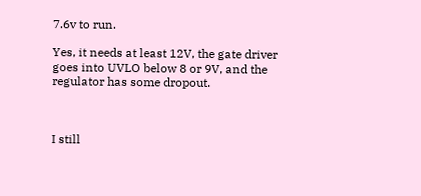7.6v to run.

Yes, it needs at least 12V, the gate driver goes into UVLO below 8 or 9V, and the regulator has some dropout.



I still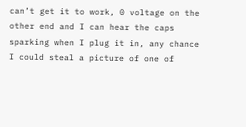can’t get it to work, 0 voltage on the other end and I can hear the caps sparking when I plug it in, any chance I could steal a picture of one of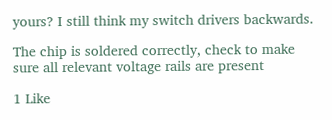yours? I still think my switch drivers backwards.

The chip is soldered correctly, check to make sure all relevant voltage rails are present

1 Like